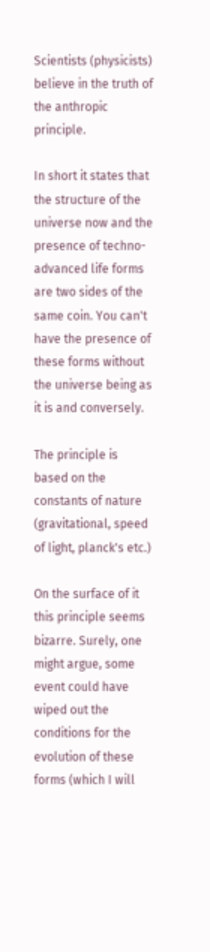Scientists (physicists) believe in the truth of the anthropic principle.

In short it states that the structure of the universe now and the presence of techno-advanced life forms are two sides of the same coin. You can't have the presence of these forms without the universe being as it is and conversely.

The principle is based on the constants of nature (gravitational, speed of light, planck's etc.)

On the surface of it this principle seems bizarre. Surely, one might argue, some event could have wiped out the conditions for the evolution of these forms (which I will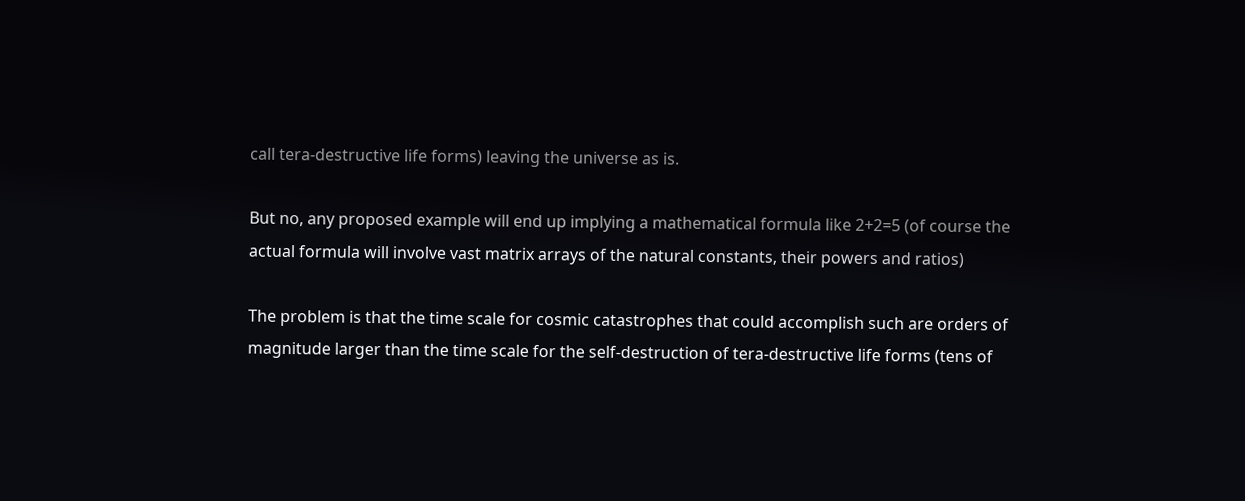call tera-destructive life forms) leaving the universe as is.

But no, any proposed example will end up implying a mathematical formula like 2+2=5 (of course the actual formula will involve vast matrix arrays of the natural constants, their powers and ratios)

The problem is that the time scale for cosmic catastrophes that could accomplish such are orders of magnitude larger than the time scale for the self-destruction of tera-destructive life forms (tens of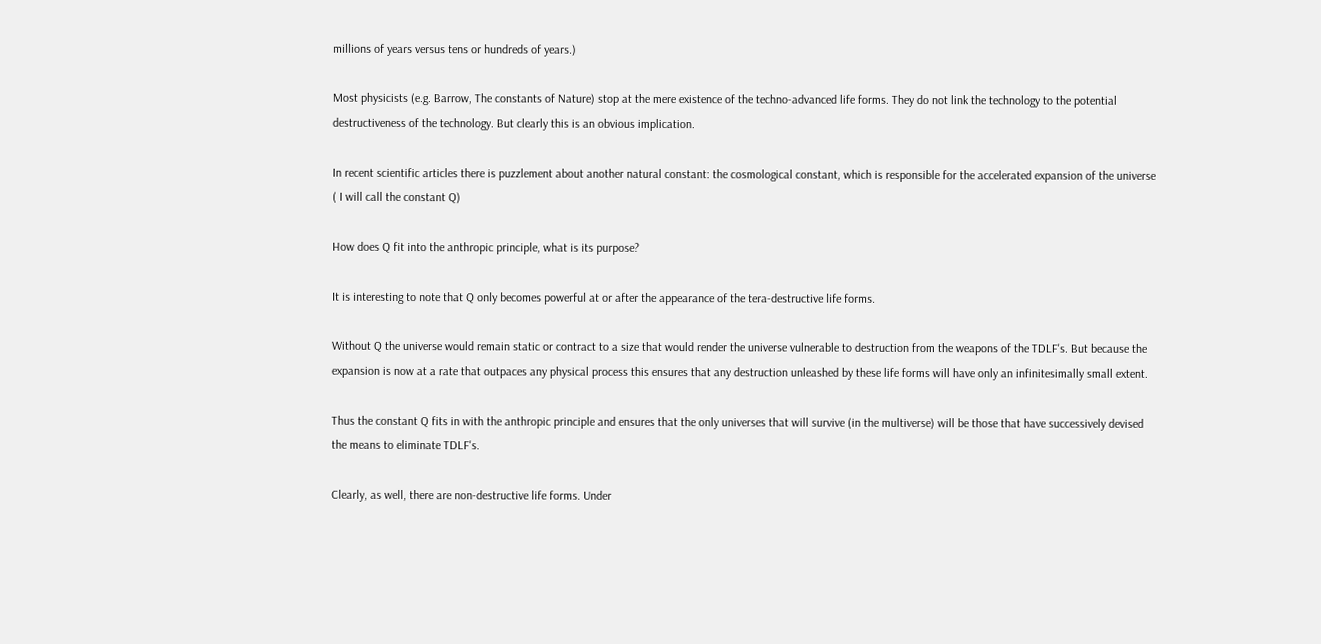millions of years versus tens or hundreds of years.)

Most physicists (e.g. Barrow, The constants of Nature) stop at the mere existence of the techno-advanced life forms. They do not link the technology to the potential destructiveness of the technology. But clearly this is an obvious implication.

In recent scientific articles there is puzzlement about another natural constant: the cosmological constant, which is responsible for the accelerated expansion of the universe ( I will call the constant Q)

How does Q fit into the anthropic principle, what is its purpose?

It is interesting to note that Q only becomes powerful at or after the appearance of the tera-destructive life forms.

Without Q the universe would remain static or contract to a size that would render the universe vulnerable to destruction from the weapons of the TDLF's. But because the expansion is now at a rate that outpaces any physical process this ensures that any destruction unleashed by these life forms will have only an infinitesimally small extent.

Thus the constant Q fits in with the anthropic principle and ensures that the only universes that will survive (in the multiverse) will be those that have successively devised the means to eliminate TDLF's.

Clearly, as well, there are non-destructive life forms. Under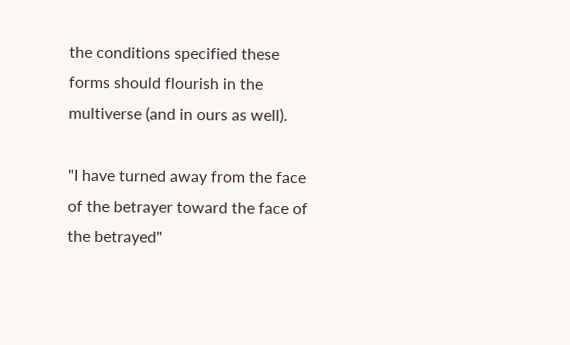the conditions specified these forms should flourish in the multiverse (and in ours as well).

"I have turned away from the face of the betrayer toward the face of the betrayed"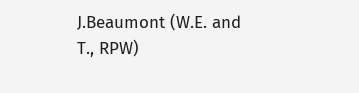J.Beaumont (W.E. and T., RPW)